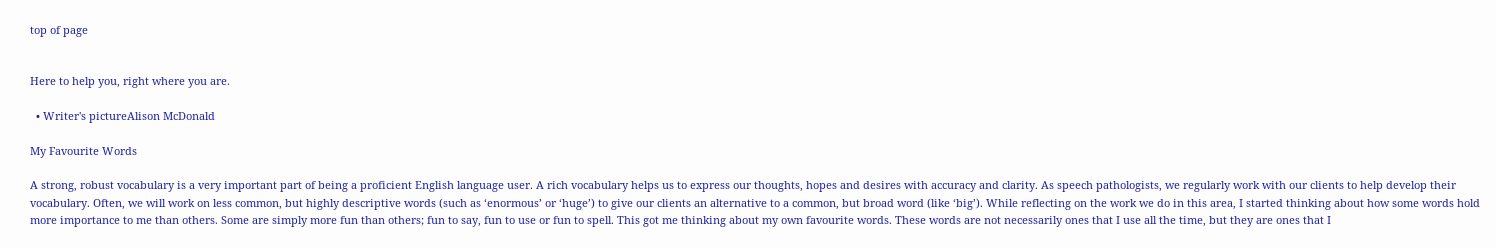top of page


Here to help you, right where you are.

  • Writer's pictureAlison McDonald

My Favourite Words

A strong, robust vocabulary is a very important part of being a proficient English language user. A rich vocabulary helps us to express our thoughts, hopes and desires with accuracy and clarity. As speech pathologists, we regularly work with our clients to help develop their vocabulary. Often, we will work on less common, but highly descriptive words (such as ‘enormous’ or ‘huge’) to give our clients an alternative to a common, but broad word (like ‘big’). While reflecting on the work we do in this area, I started thinking about how some words hold more importance to me than others. Some are simply more fun than others; fun to say, fun to use or fun to spell. This got me thinking about my own favourite words. These words are not necessarily ones that I use all the time, but they are ones that I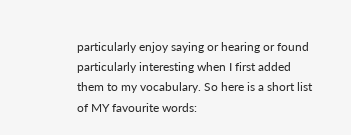particularly enjoy saying or hearing or found particularly interesting when I first added them to my vocabulary. So here is a short list of MY favourite words: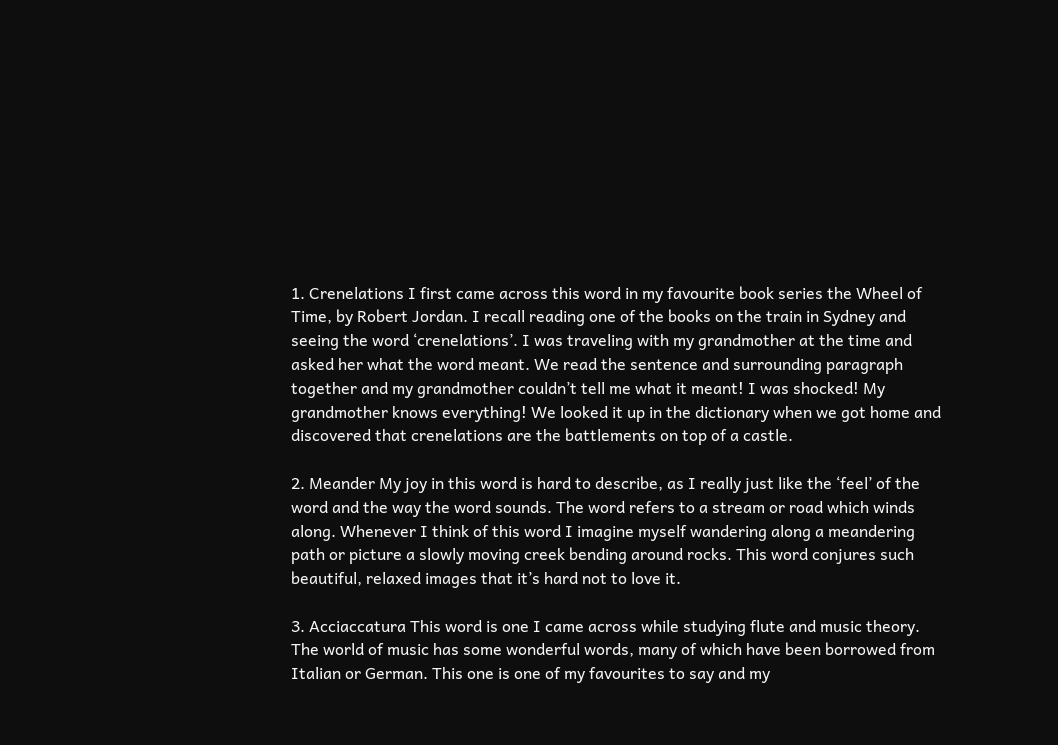1. Crenelations I first came across this word in my favourite book series the Wheel of Time, by Robert Jordan. I recall reading one of the books on the train in Sydney and seeing the word ‘crenelations’. I was traveling with my grandmother at the time and asked her what the word meant. We read the sentence and surrounding paragraph together and my grandmother couldn’t tell me what it meant! I was shocked! My grandmother knows everything! We looked it up in the dictionary when we got home and discovered that crenelations are the battlements on top of a castle.

2. Meander My joy in this word is hard to describe, as I really just like the ‘feel’ of the word and the way the word sounds. The word refers to a stream or road which winds along. Whenever I think of this word I imagine myself wandering along a meandering path or picture a slowly moving creek bending around rocks. This word conjures such beautiful, relaxed images that it’s hard not to love it.

3. Acciaccatura This word is one I came across while studying flute and music theory. The world of music has some wonderful words, many of which have been borrowed from Italian or German. This one is one of my favourites to say and my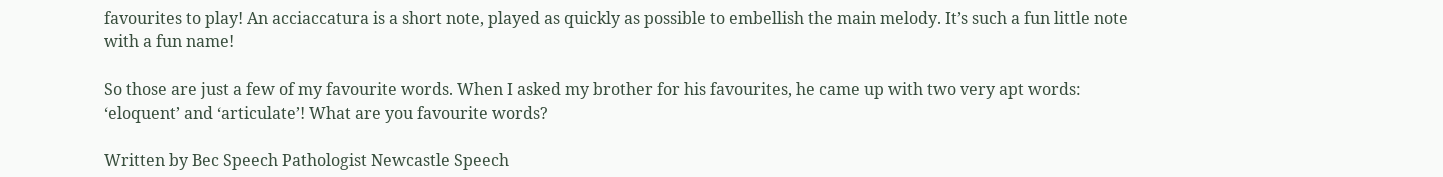favourites to play! An acciaccatura is a short note, played as quickly as possible to embellish the main melody. It’s such a fun little note with a fun name!

So those are just a few of my favourite words. When I asked my brother for his favourites, he came up with two very apt words: ‘eloquent’ and ‘articulate’! What are you favourite words?

Written by Bec Speech Pathologist Newcastle Speech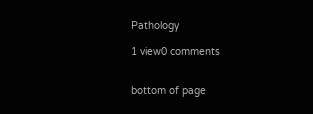Pathology

1 view0 comments


bottom of page